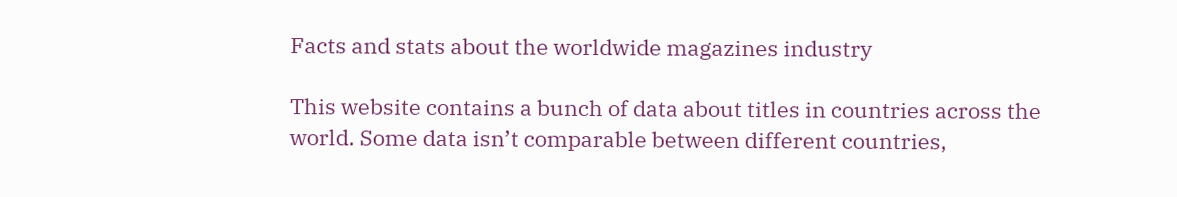Facts and stats about the worldwide magazines industry

This website contains a bunch of data about titles in countries across the world. Some data isn’t comparable between different countries,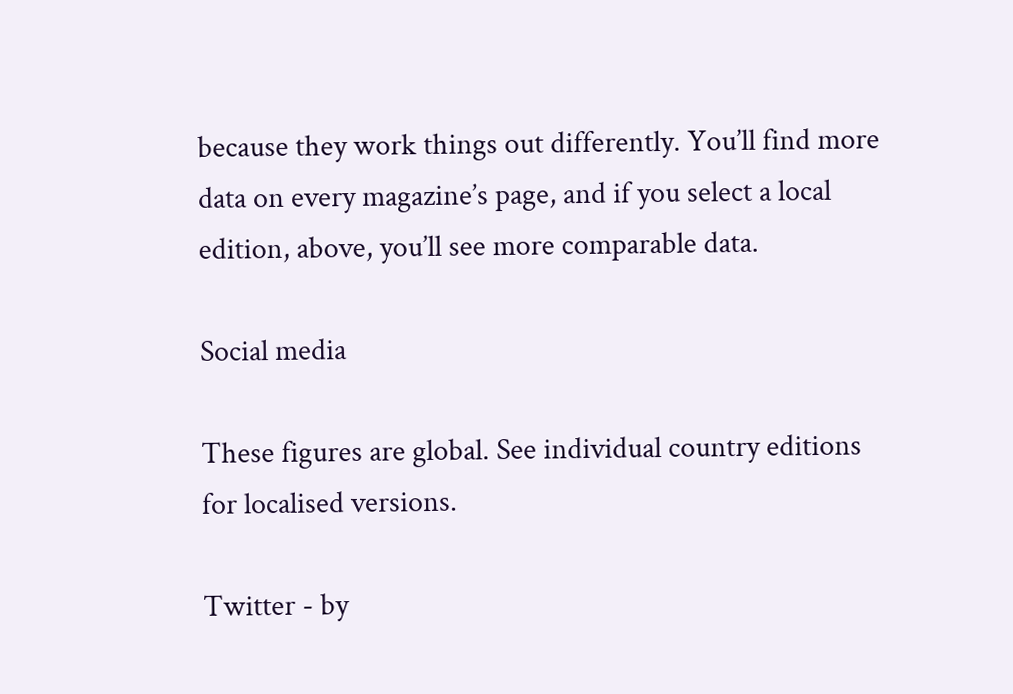because they work things out differently. You’ll find more data on every magazine’s page, and if you select a local edition, above, you’ll see more comparable data.

Social media

These figures are global. See individual country editions for localised versions.

Twitter - by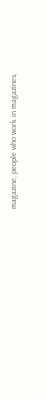magazine, people who work in magazines,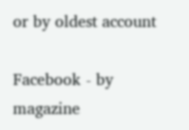or by oldest account

Facebook - by magazine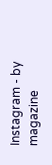Instagram - by magazine